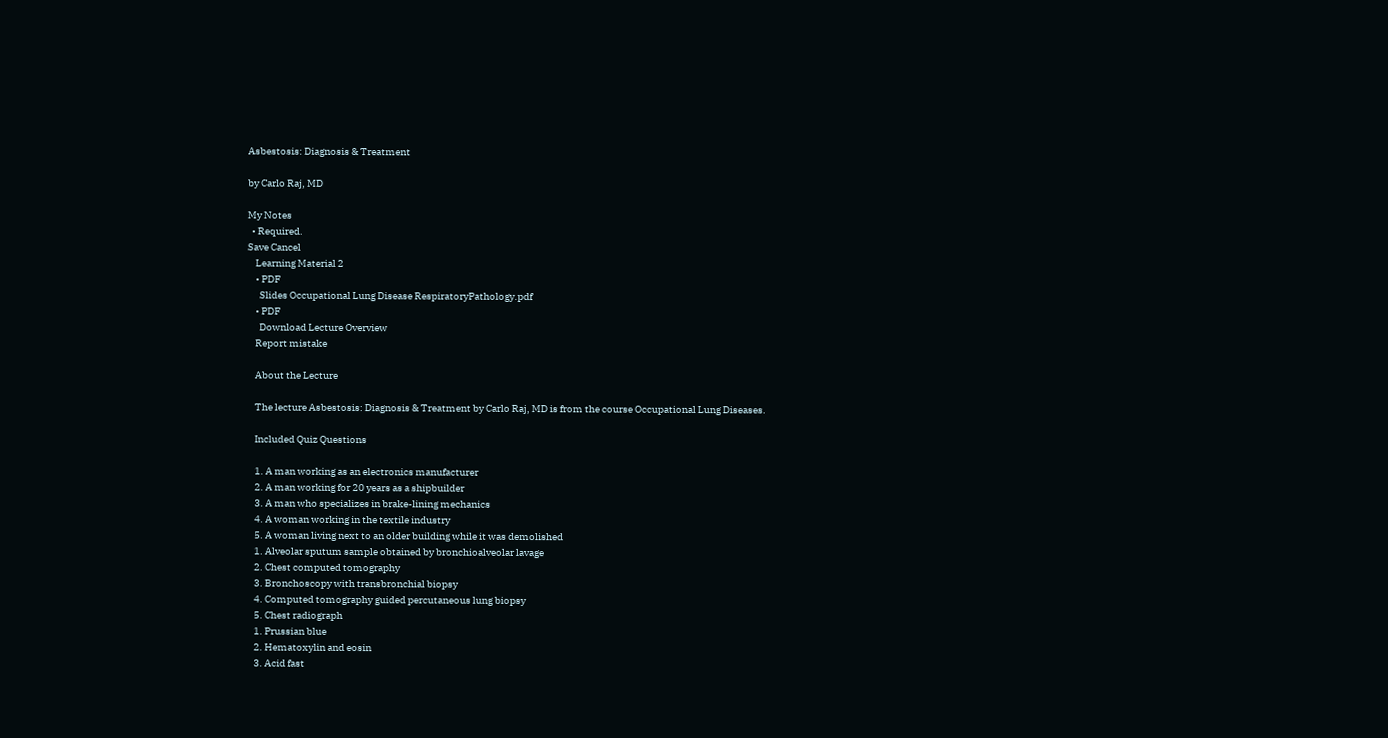Asbestosis: Diagnosis & Treatment

by Carlo Raj, MD

My Notes
  • Required.
Save Cancel
    Learning Material 2
    • PDF
      Slides Occupational Lung Disease RespiratoryPathology.pdf
    • PDF
      Download Lecture Overview
    Report mistake

    About the Lecture

    The lecture Asbestosis: Diagnosis & Treatment by Carlo Raj, MD is from the course Occupational Lung Diseases.

    Included Quiz Questions

    1. A man working as an electronics manufacturer
    2. A man working for 20 years as a shipbuilder
    3. A man who specializes in brake-lining mechanics
    4. A woman working in the textile industry
    5. A woman living next to an older building while it was demolished
    1. Alveolar sputum sample obtained by bronchioalveolar lavage
    2. Chest computed tomography
    3. Bronchoscopy with transbronchial biopsy
    4. Computed tomography guided percutaneous lung biopsy
    5. Chest radiograph
    1. Prussian blue
    2. Hematoxylin and eosin
    3. Acid fast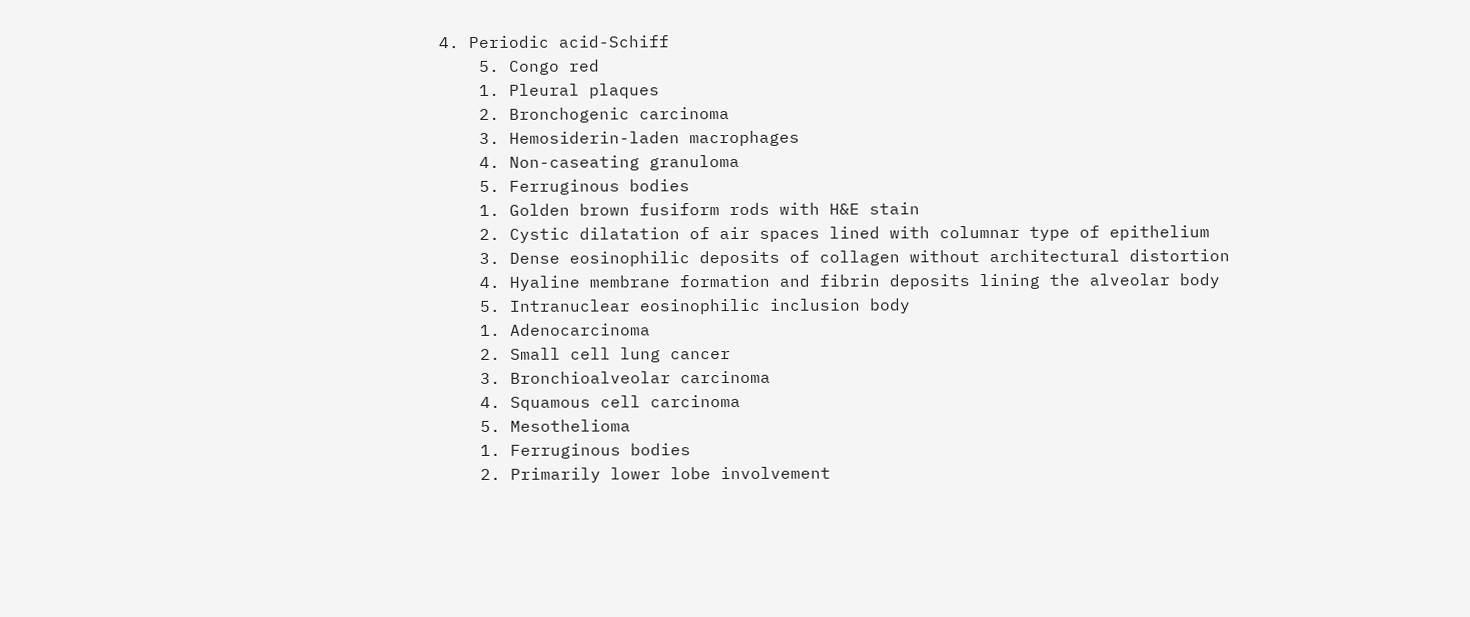4. Periodic acid-Schiff
    5. Congo red
    1. Pleural plaques
    2. Bronchogenic carcinoma
    3. Hemosiderin-laden macrophages
    4. Non-caseating granuloma
    5. Ferruginous bodies
    1. Golden brown fusiform rods with H&E stain
    2. Cystic dilatation of air spaces lined with columnar type of epithelium
    3. Dense eosinophilic deposits of collagen without architectural distortion
    4. Hyaline membrane formation and fibrin deposits lining the alveolar body
    5. Intranuclear eosinophilic inclusion body
    1. Adenocarcinoma
    2. Small cell lung cancer
    3. Bronchioalveolar carcinoma
    4. Squamous cell carcinoma
    5. Mesothelioma
    1. Ferruginous bodies
    2. Primarily lower lobe involvement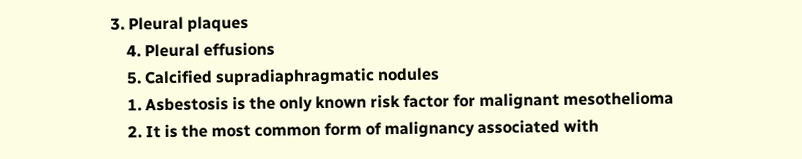3. Pleural plaques
    4. Pleural effusions
    5. Calcified supradiaphragmatic nodules
    1. Asbestosis is the only known risk factor for malignant mesothelioma
    2. It is the most common form of malignancy associated with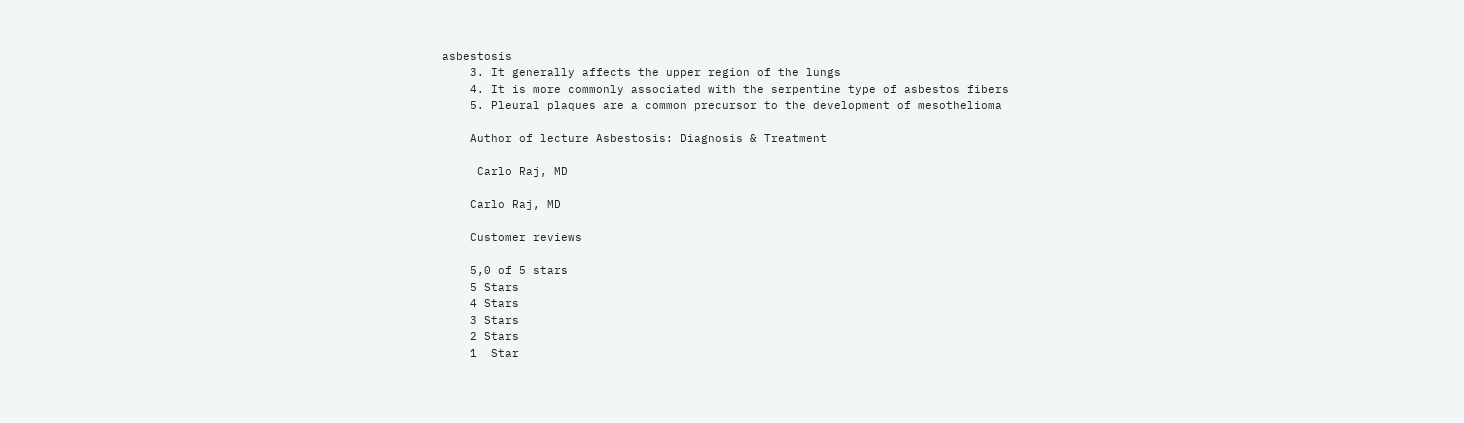asbestosis
    3. It generally affects the upper region of the lungs
    4. It is more commonly associated with the serpentine type of asbestos fibers
    5. Pleural plaques are a common precursor to the development of mesothelioma

    Author of lecture Asbestosis: Diagnosis & Treatment

     Carlo Raj, MD

    Carlo Raj, MD

    Customer reviews

    5,0 of 5 stars
    5 Stars
    4 Stars
    3 Stars
    2 Stars
    1  Star